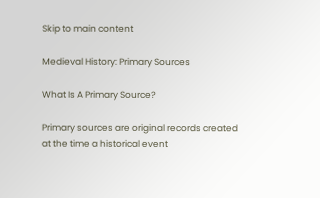Skip to main content

Medieval History: Primary Sources

What Is A Primary Source?

Primary sources are original records created at the time a historical event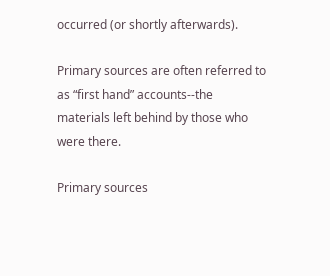occurred (or shortly afterwards).

Primary sources are often referred to as “first hand” accounts--the materials left behind by those who were there.

Primary sources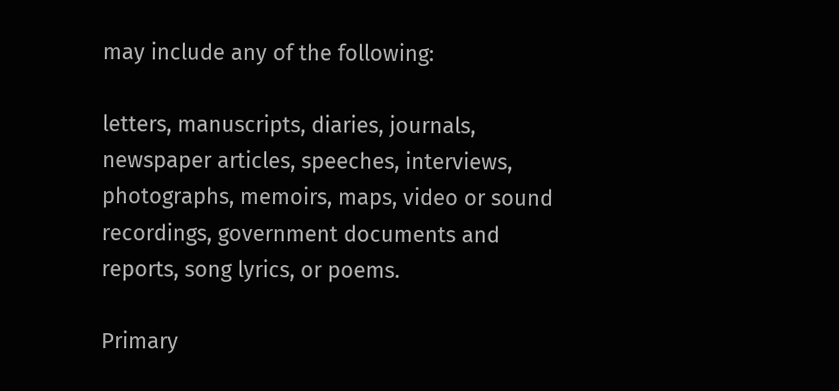may include any of the following:

letters, manuscripts, diaries, journals, newspaper articles, speeches, interviews, photographs, memoirs, maps, video or sound recordings, government documents and reports, song lyrics, or poems.

Primary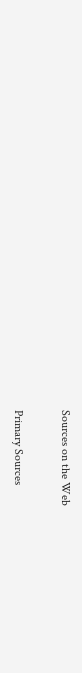Sources on the Web

Primary Sources